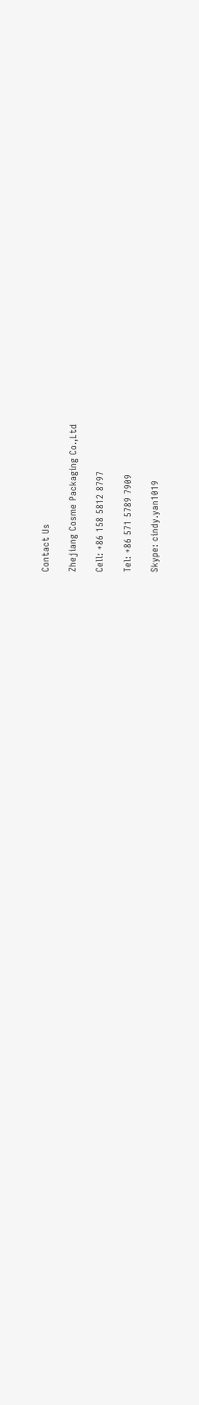Contact Us

Zhejiang Cosme Packaging Co.,Ltd

Cell: +86 158 5812 8797

Tel: +86 571 5789 7909

Skype: cindy.yan1019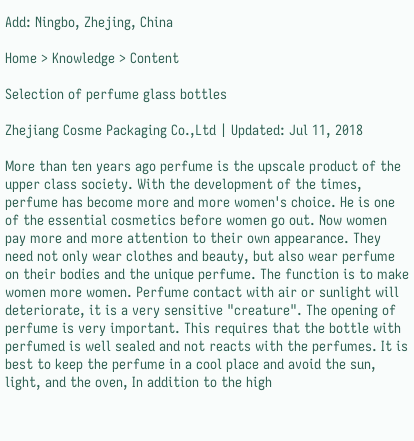Add: Ningbo, Zhejing, China

Home > Knowledge > Content

Selection of perfume glass bottles

Zhejiang Cosme Packaging Co.,Ltd | Updated: Jul 11, 2018

More than ten years ago perfume is the upscale product of the upper class society. With the development of the times, perfume has become more and more women's choice. He is one of the essential cosmetics before women go out. Now women pay more and more attention to their own appearance. They need not only wear clothes and beauty, but also wear perfume on their bodies and the unique perfume. The function is to make women more women. Perfume contact with air or sunlight will deteriorate, it is a very sensitive "creature". The opening of perfume is very important. This requires that the bottle with perfumed is well sealed and not reacts with the perfumes. It is best to keep the perfume in a cool place and avoid the sun, light, and the oven, In addition to the high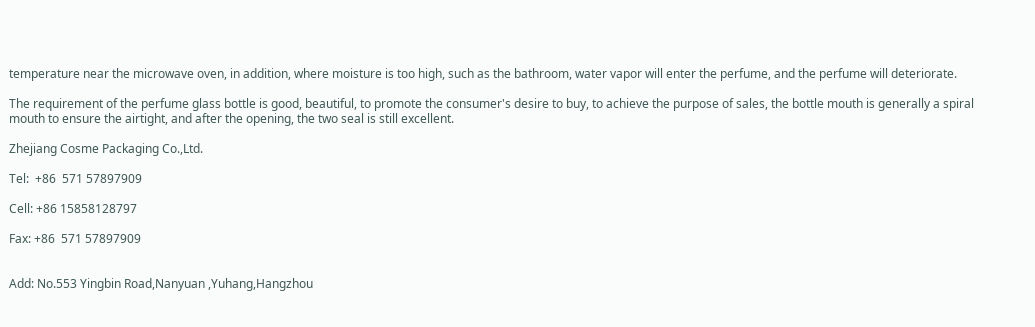temperature near the microwave oven, in addition, where moisture is too high, such as the bathroom, water vapor will enter the perfume, and the perfume will deteriorate.

The requirement of the perfume glass bottle is good, beautiful, to promote the consumer's desire to buy, to achieve the purpose of sales, the bottle mouth is generally a spiral mouth to ensure the airtight, and after the opening, the two seal is still excellent.

Zhejiang Cosme Packaging Co.,Ltd.

Tel:  +86  571 57897909

Cell: +86 15858128797

Fax: +86  571 57897909


Add: No.553 Yingbin Road,Nanyuan ,Yuhang,Hangzhou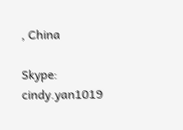, China

Skype: cindy.yan1019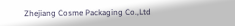Zhejiang Cosme Packaging Co.,Ltd